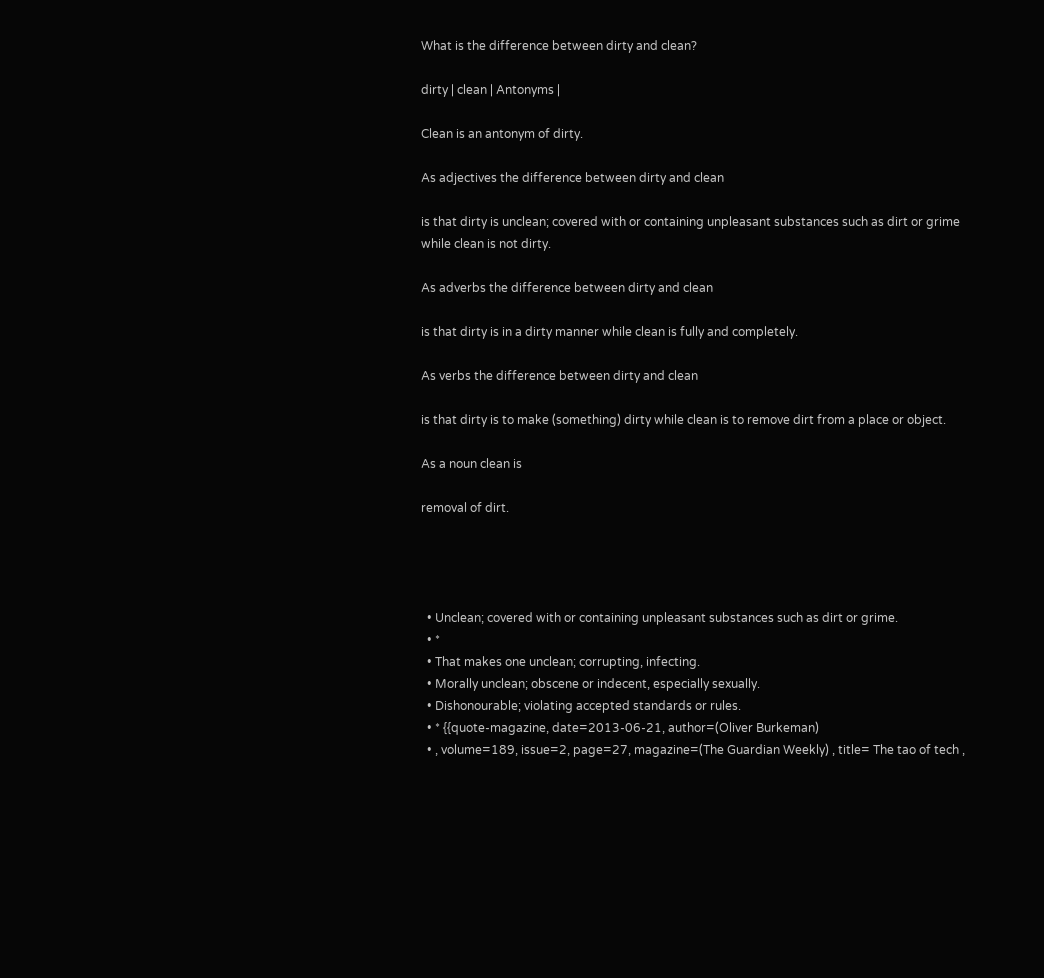What is the difference between dirty and clean?

dirty | clean | Antonyms |

Clean is an antonym of dirty.

As adjectives the difference between dirty and clean

is that dirty is unclean; covered with or containing unpleasant substances such as dirt or grime while clean is not dirty.

As adverbs the difference between dirty and clean

is that dirty is in a dirty manner while clean is fully and completely.

As verbs the difference between dirty and clean

is that dirty is to make (something) dirty while clean is to remove dirt from a place or object.

As a noun clean is

removal of dirt.




  • Unclean; covered with or containing unpleasant substances such as dirt or grime.
  • *
  • That makes one unclean; corrupting, infecting.
  • Morally unclean; obscene or indecent, especially sexually.
  • Dishonourable; violating accepted standards or rules.
  • * {{quote-magazine, date=2013-06-21, author=(Oliver Burkeman)
  • , volume=189, issue=2, page=27, magazine=(The Guardian Weekly) , title= The tao of tech ,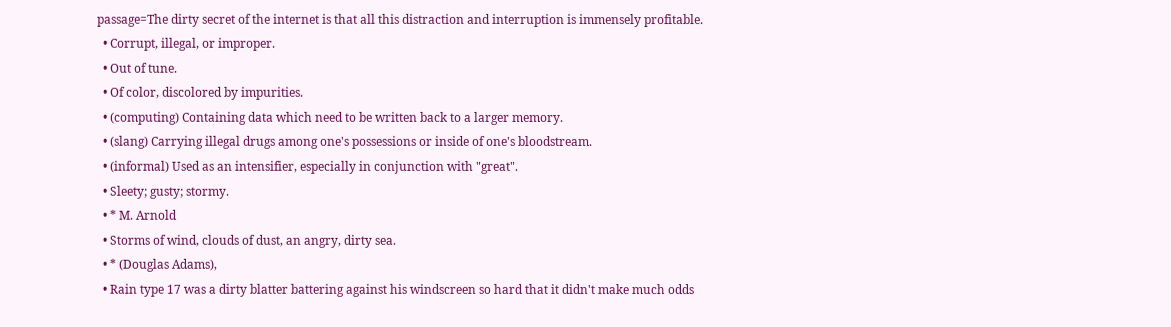passage=The dirty secret of the internet is that all this distraction and interruption is immensely profitable.
  • Corrupt, illegal, or improper.
  • Out of tune.
  • Of color, discolored by impurities.
  • (computing) Containing data which need to be written back to a larger memory.
  • (slang) Carrying illegal drugs among one's possessions or inside of one's bloodstream.
  • (informal) Used as an intensifier, especially in conjunction with "great".
  • Sleety; gusty; stormy.
  • * M. Arnold
  • Storms of wind, clouds of dust, an angry, dirty sea.
  • * (Douglas Adams),
  • Rain type 17 was a dirty blatter battering against his windscreen so hard that it didn't make much odds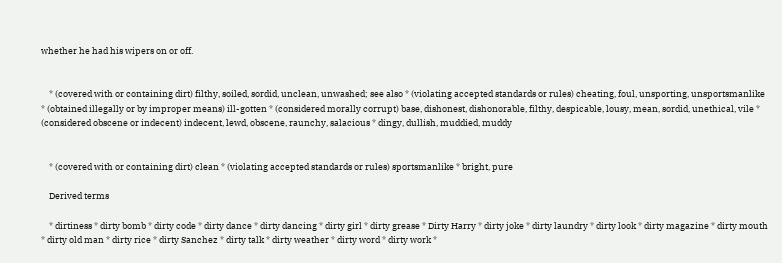whether he had his wipers on or off.


    * (covered with or containing dirt) filthy, soiled, sordid, unclean, unwashed; see also * (violating accepted standards or rules) cheating, foul, unsporting, unsportsmanlike * (obtained illegally or by improper means) ill-gotten * (considered morally corrupt) base, dishonest, dishonorable, filthy, despicable, lousy, mean, sordid, unethical, vile * (considered obscene or indecent) indecent, lewd, obscene, raunchy, salacious * dingy, dullish, muddied, muddy


    * (covered with or containing dirt) clean * (violating accepted standards or rules) sportsmanlike * bright, pure

    Derived terms

    * dirtiness * dirty bomb * dirty code * dirty dance * dirty dancing * dirty girl * dirty grease * Dirty Harry * dirty joke * dirty laundry * dirty look * dirty magazine * dirty mouth * dirty old man * dirty rice * dirty Sanchez * dirty talk * dirty weather * dirty word * dirty work *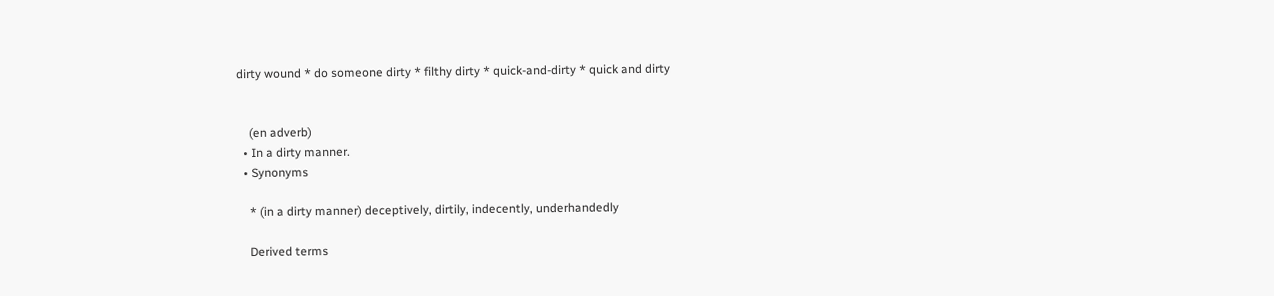dirty wound * do someone dirty * filthy dirty * quick-and-dirty * quick and dirty


    (en adverb)
  • In a dirty manner.
  • Synonyms

    * (in a dirty manner) deceptively, dirtily, indecently, underhandedly

    Derived terms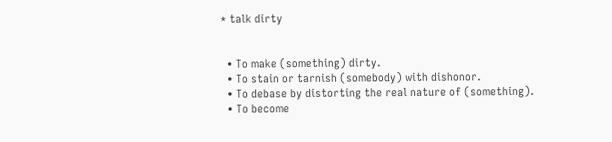* talk dirty


  • To make (something) dirty.
  • To stain or tarnish (somebody) with dishonor.
  • To debase by distorting the real nature of (something).
  • To become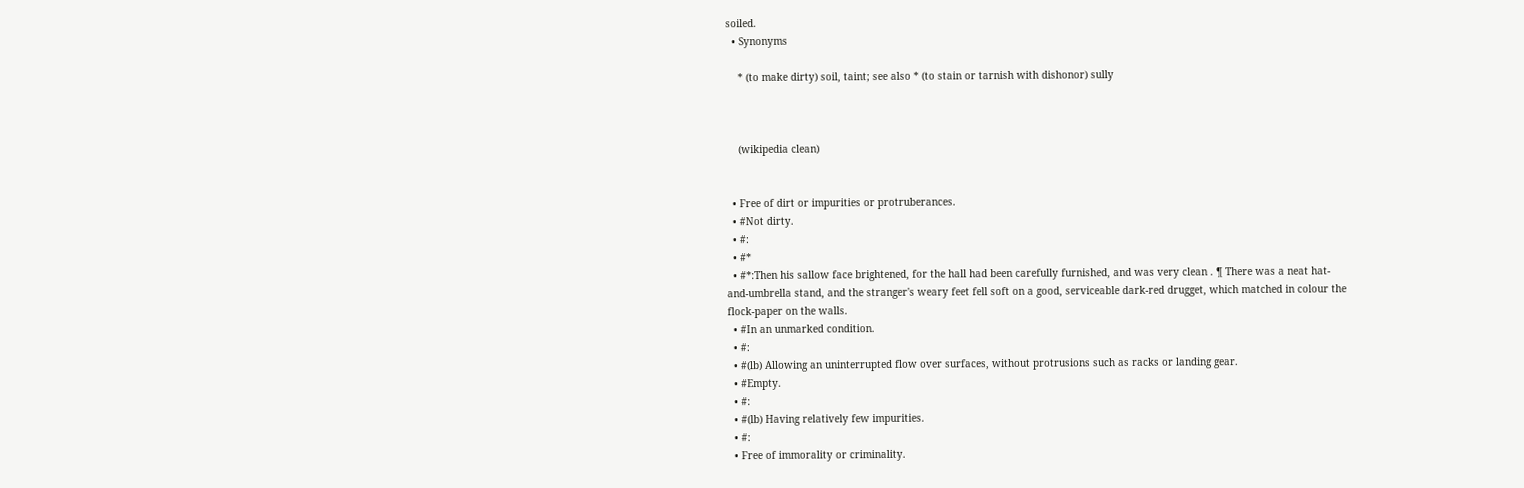soiled.
  • Synonyms

    * (to make dirty) soil, taint; see also * (to stain or tarnish with dishonor) sully



    (wikipedia clean)


  • Free of dirt or impurities or protruberances.
  • #Not dirty.
  • #:
  • #*
  • #*:Then his sallow face brightened, for the hall had been carefully furnished, and was very clean . ¶ There was a neat hat-and-umbrella stand, and the stranger's weary feet fell soft on a good, serviceable dark-red drugget, which matched in colour the flock-paper on the walls.
  • #In an unmarked condition.
  • #:
  • #(lb) Allowing an uninterrupted flow over surfaces, without protrusions such as racks or landing gear.
  • #Empty.
  • #:
  • #(lb) Having relatively few impurities.
  • #:
  • Free of immorality or criminality.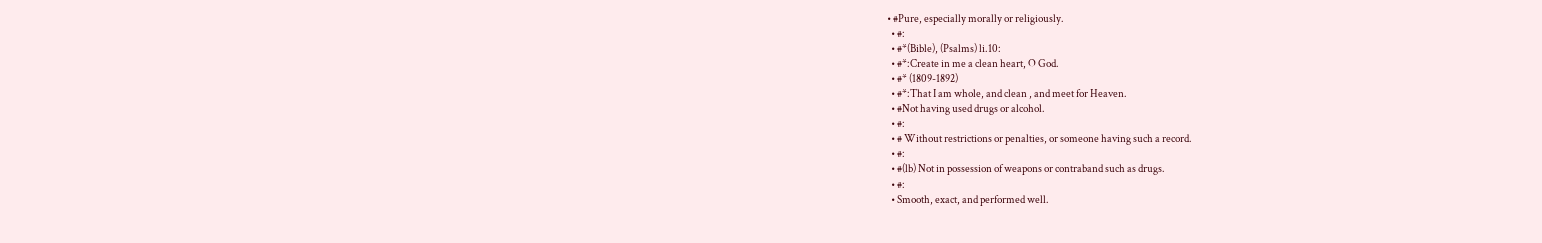• #Pure, especially morally or religiously.
  • #:
  • #*(Bible), (Psalms) li.10:
  • #*:Create in me a clean heart, O God.
  • #* (1809-1892)
  • #*:That I am whole, and clean , and meet for Heaven.
  • #Not having used drugs or alcohol.
  • #:
  • # Without restrictions or penalties, or someone having such a record.
  • #:
  • #(lb) Not in possession of weapons or contraband such as drugs.
  • #:
  • Smooth, exact, and performed well.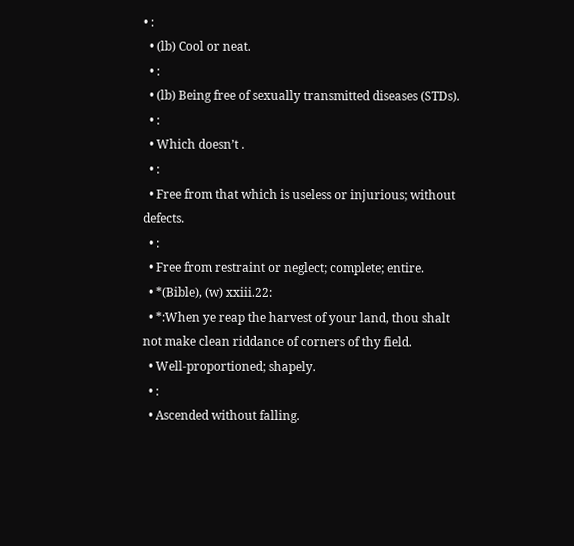• :
  • (lb) Cool or neat.
  • :
  • (lb) Being free of sexually transmitted diseases (STDs).
  • :
  • Which doesn’t .
  • :
  • Free from that which is useless or injurious; without defects.
  • :
  • Free from restraint or neglect; complete; entire.
  • *(Bible), (w) xxiii.22:
  • *:When ye reap the harvest of your land, thou shalt not make clean riddance of corners of thy field.
  • Well-proportioned; shapely.
  • :
  • Ascended without falling.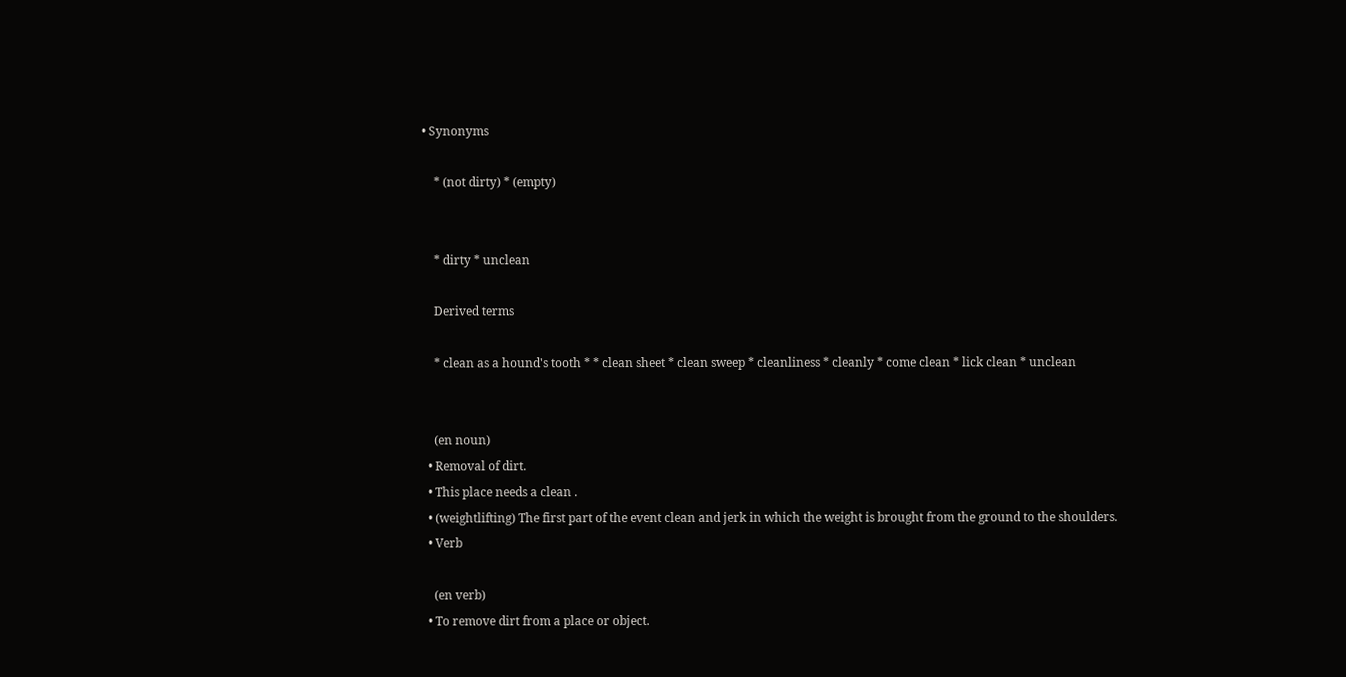• Synonyms

    * (not dirty) * (empty)


    * dirty * unclean

    Derived terms

    * clean as a hound's tooth * * clean sheet * clean sweep * cleanliness * cleanly * come clean * lick clean * unclean


    (en noun)
  • Removal of dirt.
  • This place needs a clean .
  • (weightlifting) The first part of the event clean and jerk in which the weight is brought from the ground to the shoulders.
  • Verb

    (en verb)
  • To remove dirt from a place or object.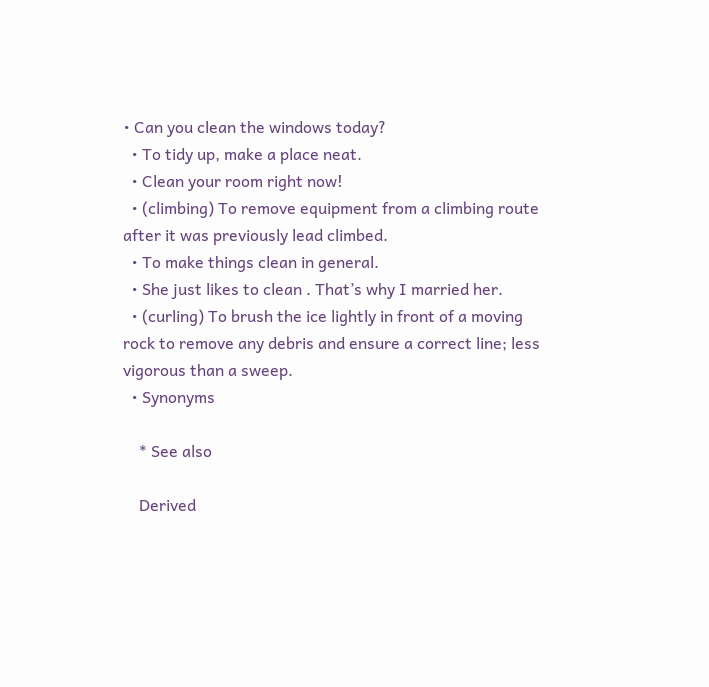• Can you clean the windows today?
  • To tidy up, make a place neat.
  • Clean your room right now!
  • (climbing) To remove equipment from a climbing route after it was previously lead climbed.
  • To make things clean in general.
  • She just likes to clean . That’s why I married her.
  • (curling) To brush the ice lightly in front of a moving rock to remove any debris and ensure a correct line; less vigorous than a sweep.
  • Synonyms

    * See also

    Derived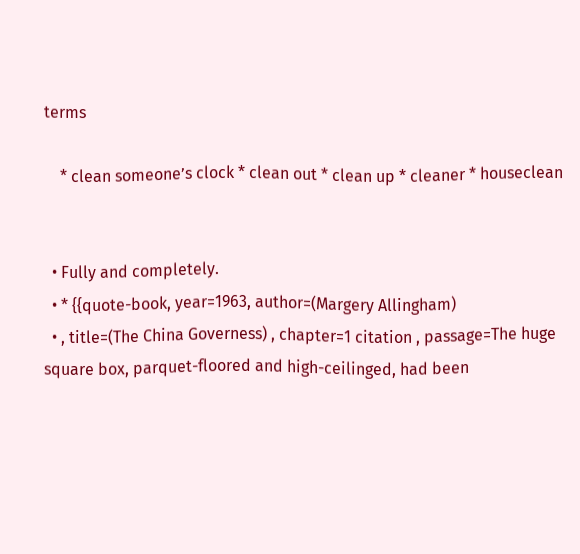terms

    * clean someone’s clock * clean out * clean up * cleaner * houseclean


  • Fully and completely.
  • * {{quote-book, year=1963, author=(Margery Allingham)
  • , title=(The China Governess) , chapter=1 citation , passage=The huge square box, parquet-floored and high-ceilinged, had been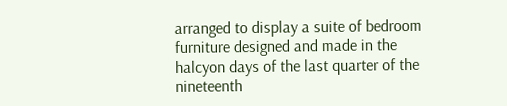arranged to display a suite of bedroom furniture designed and made in the halcyon days of the last quarter of the nineteenth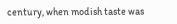century, when modish taste was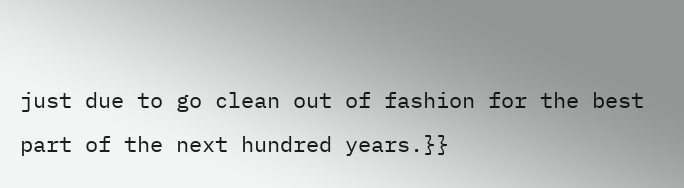just due to go clean out of fashion for the best part of the next hundred years.}}